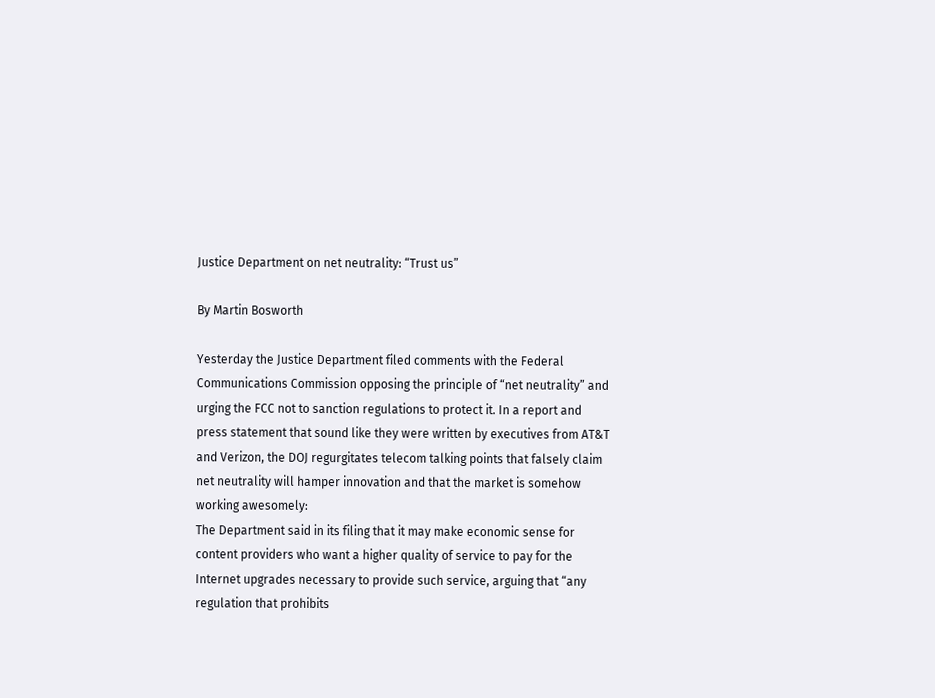Justice Department on net neutrality: “Trust us”

By Martin Bosworth

Yesterday the Justice Department filed comments with the Federal Communications Commission opposing the principle of “net neutrality” and urging the FCC not to sanction regulations to protect it. In a report and press statement that sound like they were written by executives from AT&T and Verizon, the DOJ regurgitates telecom talking points that falsely claim net neutrality will hamper innovation and that the market is somehow working awesomely:
The Department said in its filing that it may make economic sense for content providers who want a higher quality of service to pay for the Internet upgrades necessary to provide such service, arguing that “any regulation that prohibits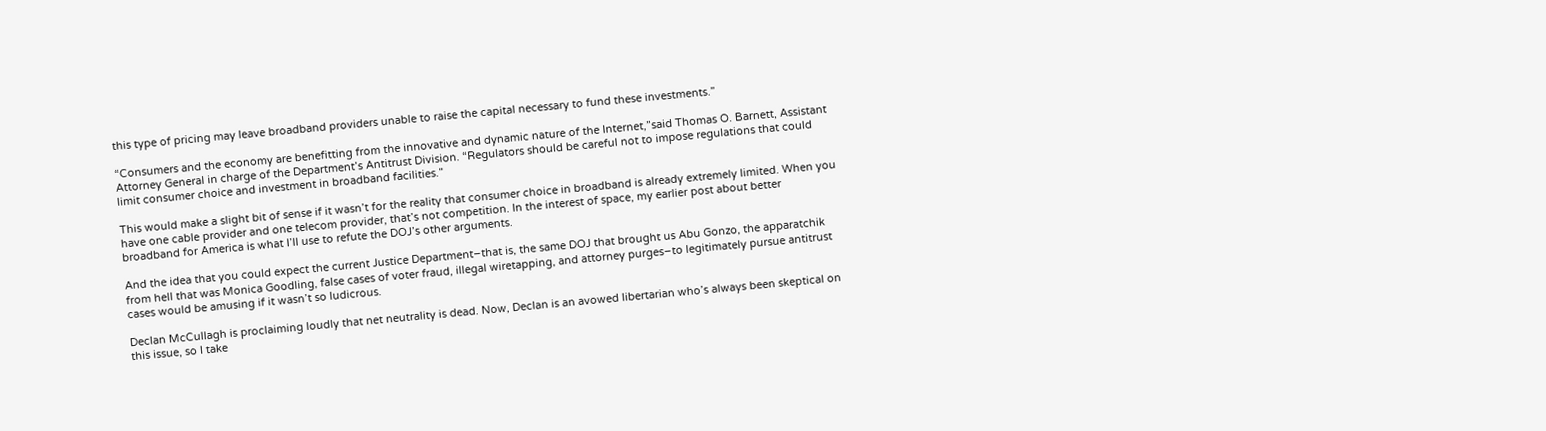this type of pricing may leave broadband providers unable to raise the capital necessary to fund these investments.”

“Consumers and the economy are benefitting from the innovative and dynamic nature of the Internet,”said Thomas O. Barnett, Assistant Attorney General in charge of the Department’s Antitrust Division. “Regulators should be careful not to impose regulations that could limit consumer choice and investment in broadband facilities.”

This would make a slight bit of sense if it wasn’t for the reality that consumer choice in broadband is already extremely limited. When you have one cable provider and one telecom provider, that’s not competition. In the interest of space, my earlier post about better broadband for America is what I’ll use to refute the DOJ’s other arguments.

And the idea that you could expect the current Justice Department–that is, the same DOJ that brought us Abu Gonzo, the apparatchik from hell that was Monica Goodling, false cases of voter fraud, illegal wiretapping, and attorney purges–to legitimately pursue antitrust cases would be amusing if it wasn’t so ludicrous.

Declan McCullagh is proclaiming loudly that net neutrality is dead. Now, Declan is an avowed libertarian who’s always been skeptical on this issue, so I take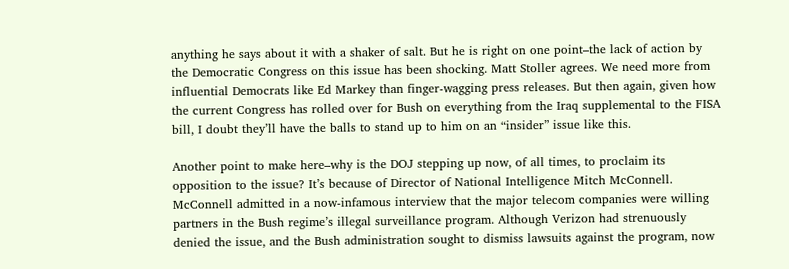anything he says about it with a shaker of salt. But he is right on one point–the lack of action by the Democratic Congress on this issue has been shocking. Matt Stoller agrees. We need more from influential Democrats like Ed Markey than finger-wagging press releases. But then again, given how the current Congress has rolled over for Bush on everything from the Iraq supplemental to the FISA bill, I doubt they’ll have the balls to stand up to him on an “insider” issue like this.

Another point to make here–why is the DOJ stepping up now, of all times, to proclaim its opposition to the issue? It’s because of Director of National Intelligence Mitch McConnell. McConnell admitted in a now-infamous interview that the major telecom companies were willing partners in the Bush regime’s illegal surveillance program. Although Verizon had strenuously denied the issue, and the Bush administration sought to dismiss lawsuits against the program, now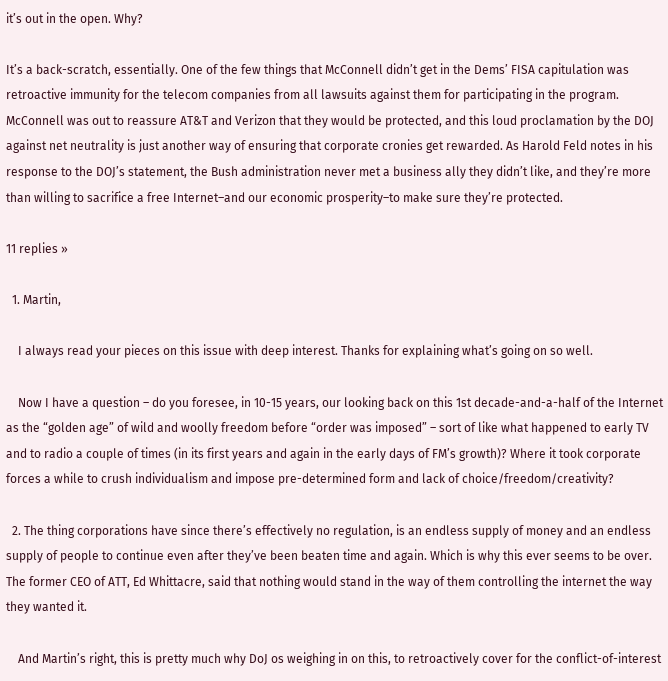it’s out in the open. Why?

It’s a back-scratch, essentially. One of the few things that McConnell didn’t get in the Dems’ FISA capitulation was retroactive immunity for the telecom companies from all lawsuits against them for participating in the program. McConnell was out to reassure AT&T and Verizon that they would be protected, and this loud proclamation by the DOJ against net neutrality is just another way of ensuring that corporate cronies get rewarded. As Harold Feld notes in his response to the DOJ’s statement, the Bush administration never met a business ally they didn’t like, and they’re more than willing to sacrifice a free Internet–and our economic prosperity–to make sure they’re protected.

11 replies »

  1. Martin,

    I always read your pieces on this issue with deep interest. Thanks for explaining what’s going on so well.

    Now I have a question – do you foresee, in 10-15 years, our looking back on this 1st decade-and-a-half of the Internet as the “golden age” of wild and woolly freedom before “order was imposed” – sort of like what happened to early TV and to radio a couple of times (in its first years and again in the early days of FM’s growth)? Where it took corporate forces a while to crush individualism and impose pre-determined form and lack of choice/freedom/creativity?

  2. The thing corporations have since there’s effectively no regulation, is an endless supply of money and an endless supply of people to continue even after they’ve been beaten time and again. Which is why this ever seems to be over. The former CEO of ATT, Ed Whittacre, said that nothing would stand in the way of them controlling the internet the way they wanted it.

    And Martin’s right, this is pretty much why DoJ os weighing in on this, to retroactively cover for the conflict-of-interest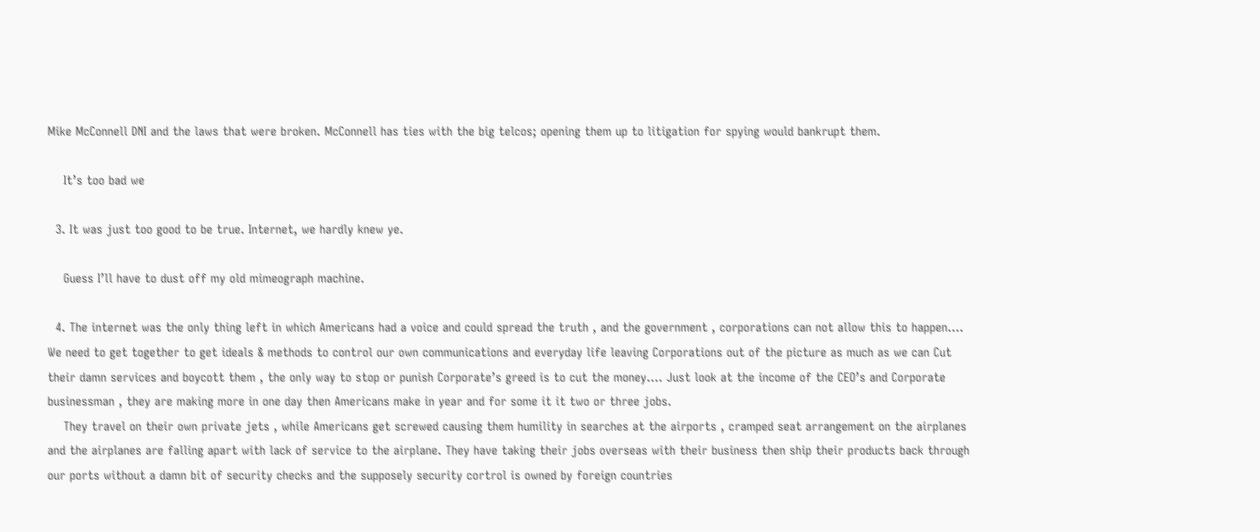Mike McConnell DNI and the laws that were broken. McConnell has ties with the big telcos; opening them up to litigation for spying would bankrupt them.

    It’s too bad we

  3. It was just too good to be true. Internet, we hardly knew ye.

    Guess I’ll have to dust off my old mimeograph machine.

  4. The internet was the only thing left in which Americans had a voice and could spread the truth , and the government , corporations can not allow this to happen…. We need to get together to get ideals & methods to control our own communications and everyday life leaving Corporations out of the picture as much as we can Cut their damn services and boycott them , the only way to stop or punish Corporate’s greed is to cut the money…. Just look at the income of the CEO’s and Corporate businessman , they are making more in one day then Americans make in year and for some it it two or three jobs.
    They travel on their own private jets , while Americans get screwed causing them humility in searches at the airports , cramped seat arrangement on the airplanes and the airplanes are falling apart with lack of service to the airplane. They have taking their jobs overseas with their business then ship their products back through our ports without a damn bit of security checks and the supposely security cortrol is owned by foreign countries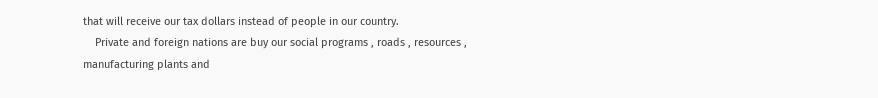that will receive our tax dollars instead of people in our country.
    Private and foreign nations are buy our social programs , roads , resources , manufacturing plants and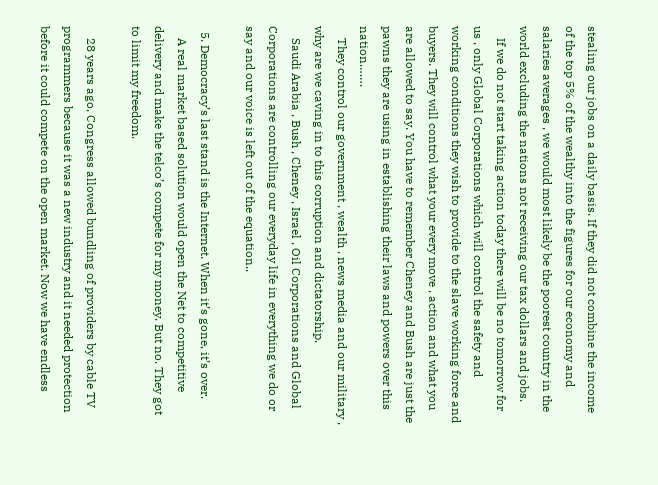stealing our jobs on a daily basis. If they did not combine the income of the top 5% of the wealthy into the figures for our economy and salaries averages , we would most likely be the poorest country in the world excluding the nations not receiving our tax dollars and jobs.
    If we do not start taking action today there will be no tomorrow for us , only Global Corporations which will control the safety and working conditions they wish to provide to the slave working force and buyers. They will control what your every move , action and what you are allowed to say. You have to remember Cheney and Bush are just the pawns they are using in establishing their laws and powers over this nation…….
    They control our government , wealth , news media and our military , why are we caving in to this corruption and dictatorship.
    Saudi Arabia , Bush , Cheney , Israel , Oil Corporations and Global Corporations are controlling our everyday life in everything we do or say and our voice is left out of the equation..

  5. Democracy’s last stand is the Internet. When it’s gone, it’s over.
    A real market based solution would open the Net to competitive delivery and make the telco’s compete for my money. But no. They got to limit my freedom.

    28 years ago, Congress allowed bundling of providers by cable TV programmers because it was a new industry and it needed protection before it could compete on the open market. Now we have endless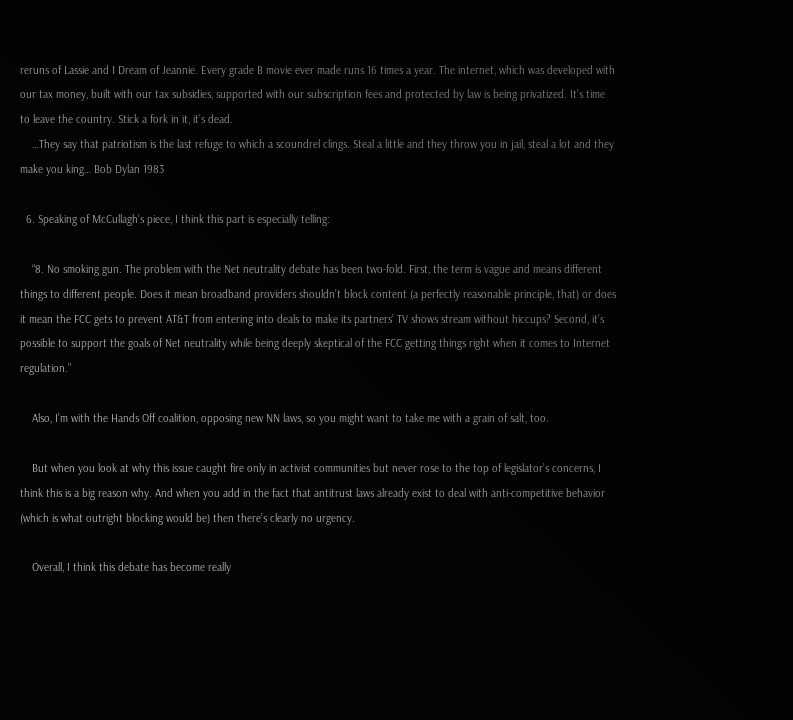reruns of Lassie and I Dream of Jeannie. Every grade B movie ever made runs 16 times a year. The internet, which was developed with our tax money, built with our tax subsidies, supported with our subscription fees and protected by law is being privatized. It’s time to leave the country. Stick a fork in it, it’s dead.
    …They say that patriotism is the last refuge to which a scoundrel clings. Steal a little and they throw you in jail, steal a lot and they make you king… Bob Dylan 1983

  6. Speaking of McCullagh’s piece, I think this part is especially telling:

    “8. No smoking gun. The problem with the Net neutrality debate has been two-fold. First, the term is vague and means different things to different people. Does it mean broadband providers shouldn’t block content (a perfectly reasonable principle, that) or does it mean the FCC gets to prevent AT&T from entering into deals to make its partners’ TV shows stream without hiccups? Second, it’s possible to support the goals of Net neutrality while being deeply skeptical of the FCC getting things right when it comes to Internet regulation.”

    Also, I’m with the Hands Off coalition, opposing new NN laws, so you might want to take me with a grain of salt, too.

    But when you look at why this issue caught fire only in activist communities but never rose to the top of legislator’s concerns, I think this is a big reason why. And when you add in the fact that antitrust laws already exist to deal with anti-competitive behavior (which is what outright blocking would be) then there’s clearly no urgency.

    Overall, I think this debate has become really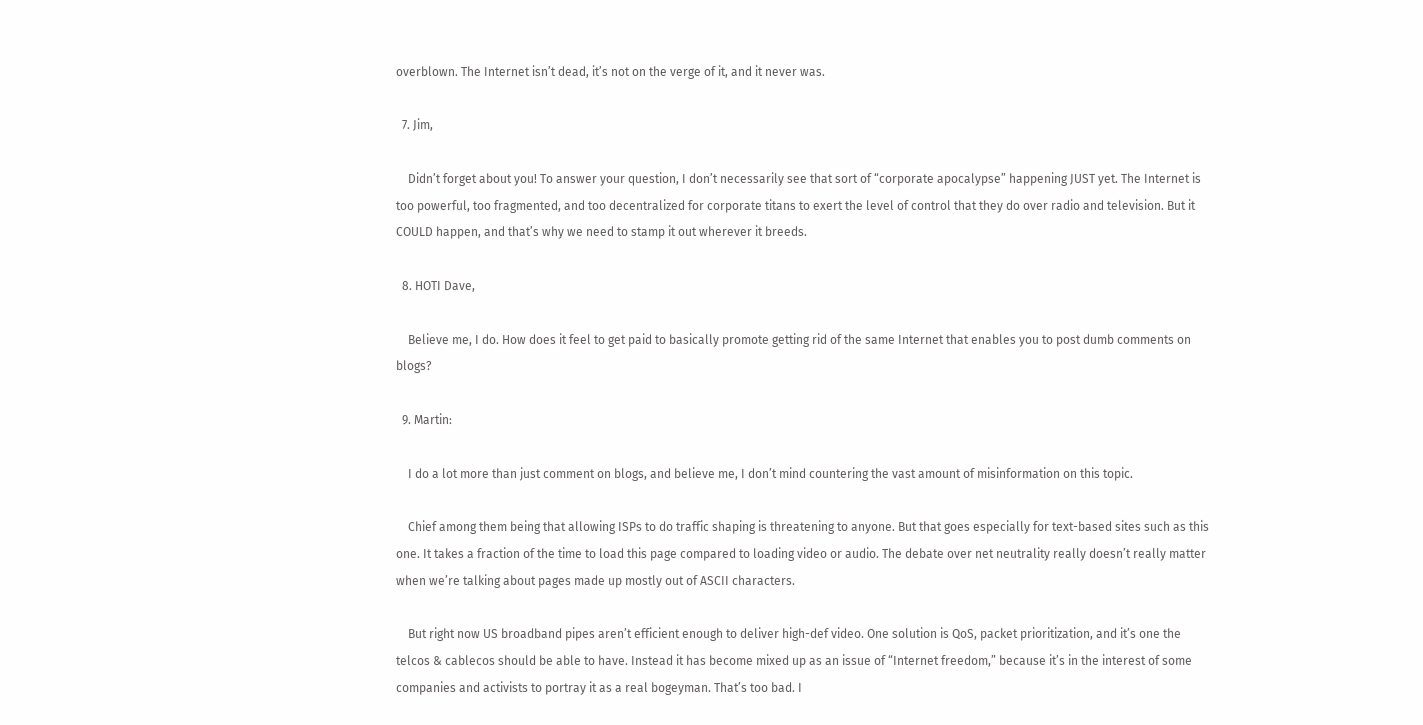overblown. The Internet isn’t dead, it’s not on the verge of it, and it never was.

  7. Jim,

    Didn’t forget about you! To answer your question, I don’t necessarily see that sort of “corporate apocalypse” happening JUST yet. The Internet is too powerful, too fragmented, and too decentralized for corporate titans to exert the level of control that they do over radio and television. But it COULD happen, and that’s why we need to stamp it out wherever it breeds.

  8. HOTI Dave,

    Believe me, I do. How does it feel to get paid to basically promote getting rid of the same Internet that enables you to post dumb comments on blogs?

  9. Martin:

    I do a lot more than just comment on blogs, and believe me, I don’t mind countering the vast amount of misinformation on this topic.

    Chief among them being that allowing ISPs to do traffic shaping is threatening to anyone. But that goes especially for text-based sites such as this one. It takes a fraction of the time to load this page compared to loading video or audio. The debate over net neutrality really doesn’t really matter when we’re talking about pages made up mostly out of ASCII characters.

    But right now US broadband pipes aren’t efficient enough to deliver high-def video. One solution is QoS, packet prioritization, and it’s one the telcos & cablecos should be able to have. Instead it has become mixed up as an issue of “Internet freedom,” because it’s in the interest of some companies and activists to portray it as a real bogeyman. That’s too bad. I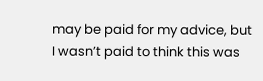may be paid for my advice, but I wasn’t paid to think this was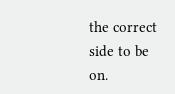the correct side to be on.